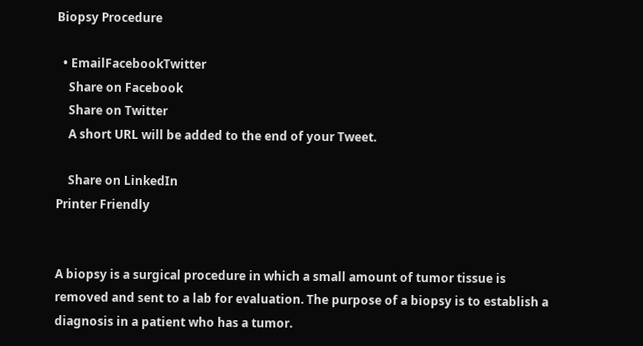Biopsy Procedure

  • EmailFacebookTwitter
    Share on Facebook
    Share on Twitter
    A short URL will be added to the end of your Tweet.

    Share on LinkedIn
Printer Friendly


A biopsy is a surgical procedure in which a small amount of tumor tissue is removed and sent to a lab for evaluation. The purpose of a biopsy is to establish a diagnosis in a patient who has a tumor.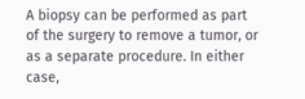A biopsy can be performed as part of the surgery to remove a tumor, or as a separate procedure. In either case,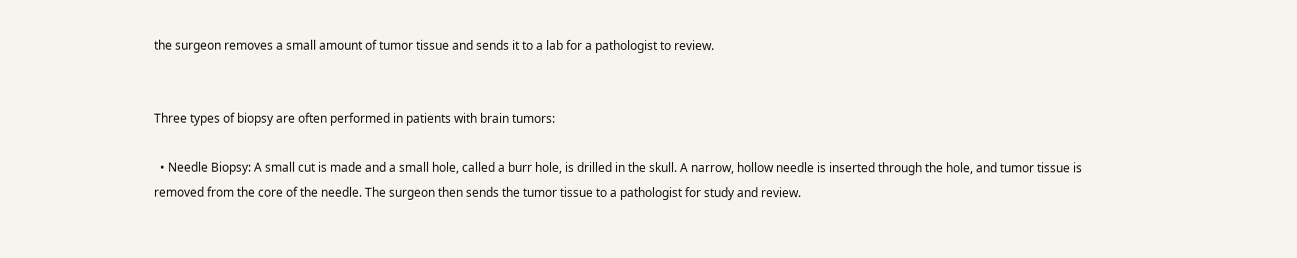the surgeon removes a small amount of tumor tissue and sends it to a lab for a pathologist to review.


Three types of biopsy are often performed in patients with brain tumors:

  • Needle Biopsy: A small cut is made and a small hole, called a burr hole, is drilled in the skull. A narrow, hollow needle is inserted through the hole, and tumor tissue is removed from the core of the needle. The surgeon then sends the tumor tissue to a pathologist for study and review.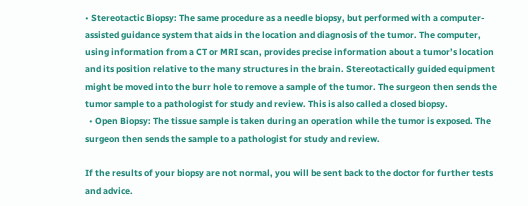• Stereotactic Biopsy: The same procedure as a needle biopsy, but performed with a computer-assisted guidance system that aids in the location and diagnosis of the tumor. The computer, using information from a CT or MRI scan, provides precise information about a tumor’s location and its position relative to the many structures in the brain. Stereotactically guided equipment might be moved into the burr hole to remove a sample of the tumor. The surgeon then sends the tumor sample to a pathologist for study and review. This is also called a closed biopsy.
  • Open Biopsy: The tissue sample is taken during an operation while the tumor is exposed. The surgeon then sends the sample to a pathologist for study and review.

If the results of your biopsy are not normal, you will be sent back to the doctor for further tests and advice.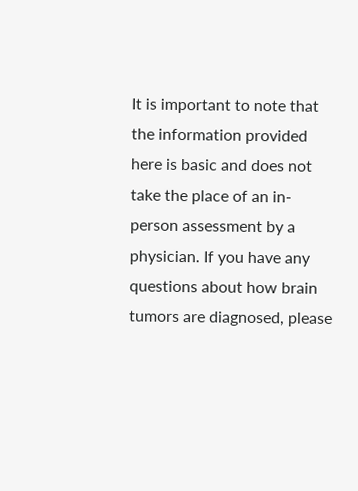It is important to note that the information provided here is basic and does not take the place of an in-person assessment by a physician. If you have any questions about how brain tumors are diagnosed, please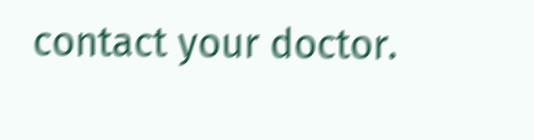contact your doctor.